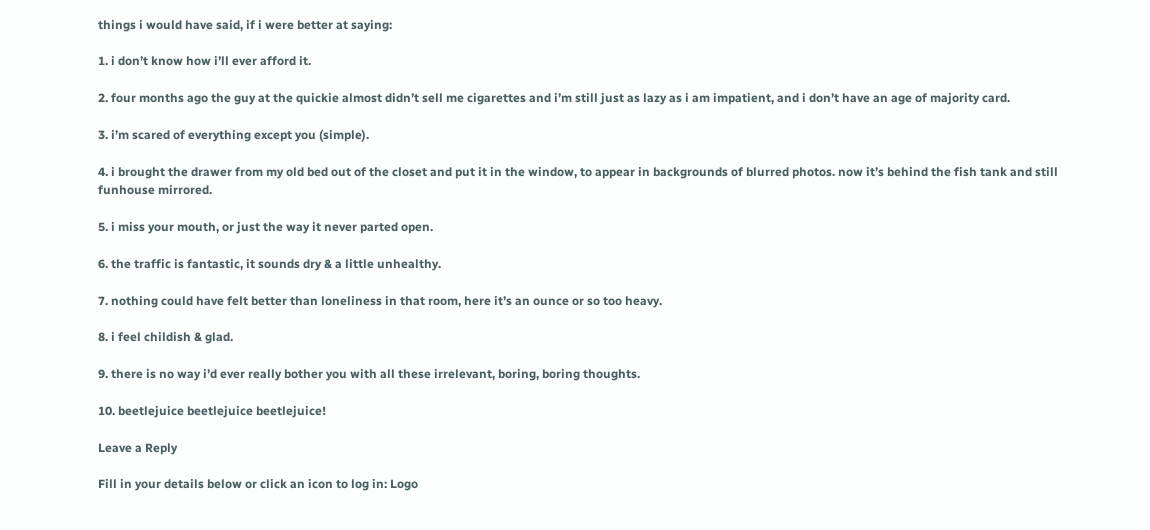things i would have said, if i were better at saying:

1. i don’t know how i’ll ever afford it.

2. four months ago the guy at the quickie almost didn’t sell me cigarettes and i’m still just as lazy as i am impatient, and i don’t have an age of majority card.

3. i’m scared of everything except you (simple).

4. i brought the drawer from my old bed out of the closet and put it in the window, to appear in backgrounds of blurred photos. now it’s behind the fish tank and still funhouse mirrored.

5. i miss your mouth, or just the way it never parted open.

6. the traffic is fantastic, it sounds dry & a little unhealthy.

7. nothing could have felt better than loneliness in that room, here it’s an ounce or so too heavy.

8. i feel childish & glad.

9. there is no way i’d ever really bother you with all these irrelevant, boring, boring thoughts.

10. beetlejuice beetlejuice beetlejuice!

Leave a Reply

Fill in your details below or click an icon to log in: Logo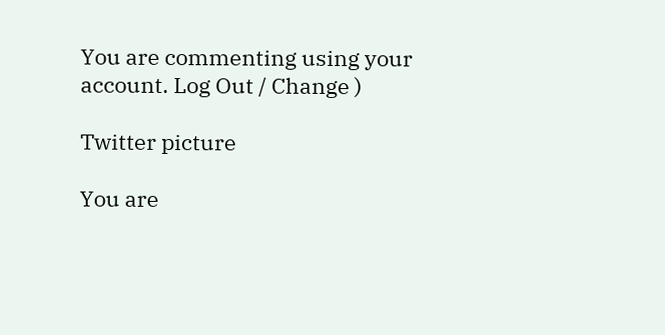You are commenting using your account. Log Out / Change )

Twitter picture

You are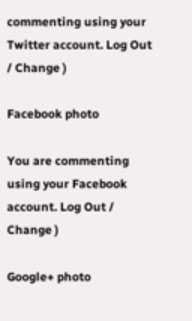commenting using your Twitter account. Log Out / Change )

Facebook photo

You are commenting using your Facebook account. Log Out / Change )

Google+ photo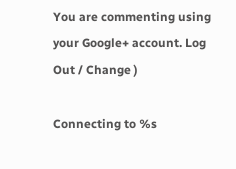You are commenting using your Google+ account. Log Out / Change )

Connecting to %s